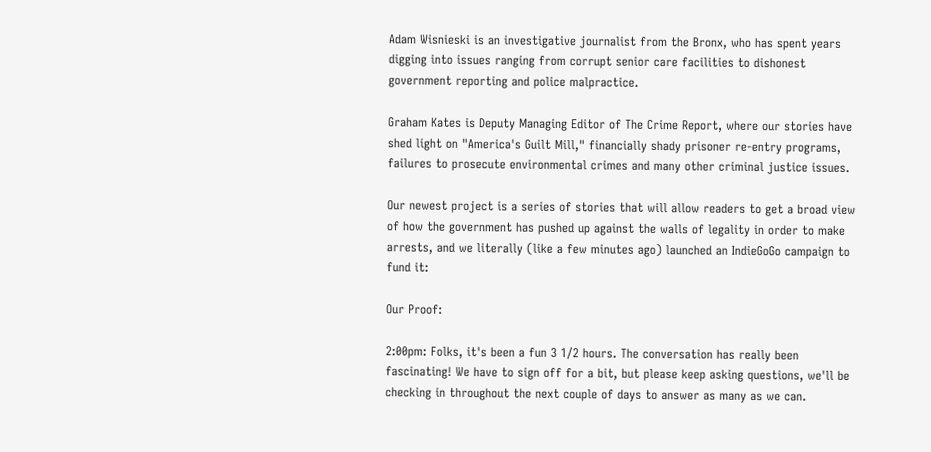Adam Wisnieski is an investigative journalist from the Bronx, who has spent years digging into issues ranging from corrupt senior care facilities to dishonest government reporting and police malpractice.

Graham Kates is Deputy Managing Editor of The Crime Report, where our stories have shed light on "America's Guilt Mill," financially shady prisoner re-entry programs, failures to prosecute environmental crimes and many other criminal justice issues.

Our newest project is a series of stories that will allow readers to get a broad view of how the government has pushed up against the walls of legality in order to make arrests, and we literally (like a few minutes ago) launched an IndieGoGo campaign to fund it:

Our Proof:

2:00pm: Folks, it's been a fun 3 1/2 hours. The conversation has really been fascinating! We have to sign off for a bit, but please keep asking questions, we'll be checking in throughout the next couple of days to answer as many as we can.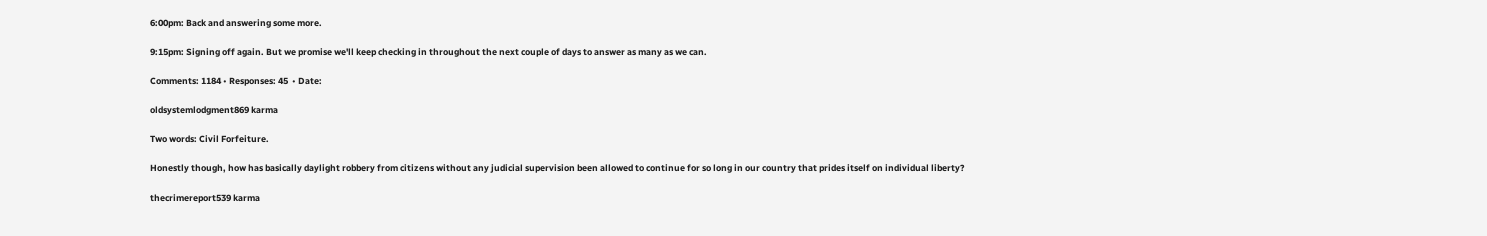6:00pm: Back and answering some more.

9:15pm: Signing off again. But we promise we'll keep checking in throughout the next couple of days to answer as many as we can.

Comments: 1184 • Responses: 45  • Date:

oldsystemlodgment869 karma

Two words: Civil Forfeiture.

Honestly though, how has basically daylight robbery from citizens without any judicial supervision been allowed to continue for so long in our country that prides itself on individual liberty?

thecrimereport539 karma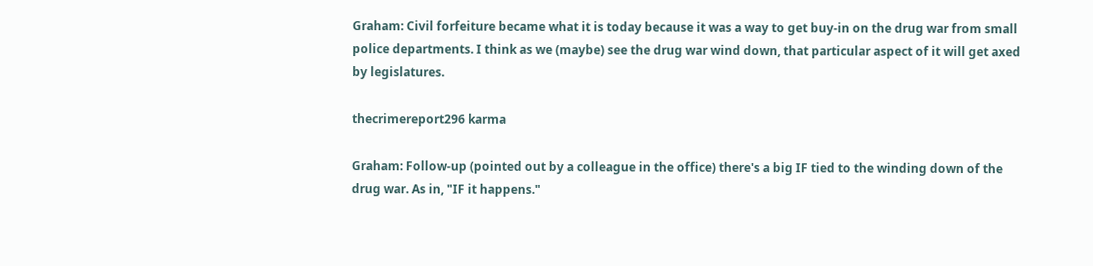Graham: Civil forfeiture became what it is today because it was a way to get buy-in on the drug war from small police departments. I think as we (maybe) see the drug war wind down, that particular aspect of it will get axed by legislatures.

thecrimereport296 karma

Graham: Follow-up (pointed out by a colleague in the office) there's a big IF tied to the winding down of the drug war. As in, "IF it happens."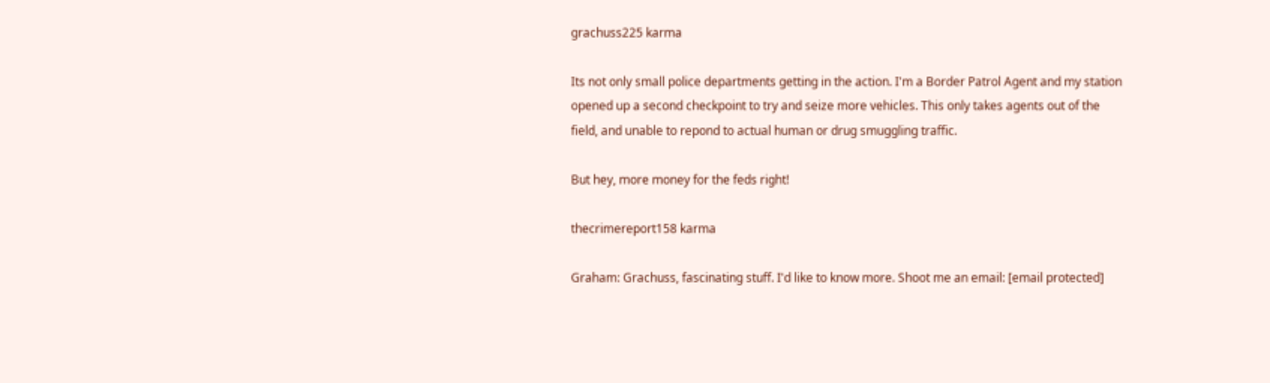grachuss225 karma

Its not only small police departments getting in the action. I'm a Border Patrol Agent and my station opened up a second checkpoint to try and seize more vehicles. This only takes agents out of the field, and unable to repond to actual human or drug smuggling traffic.

But hey, more money for the feds right!

thecrimereport158 karma

Graham: Grachuss, fascinating stuff. I'd like to know more. Shoot me an email: [email protected]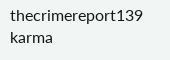thecrimereport139 karma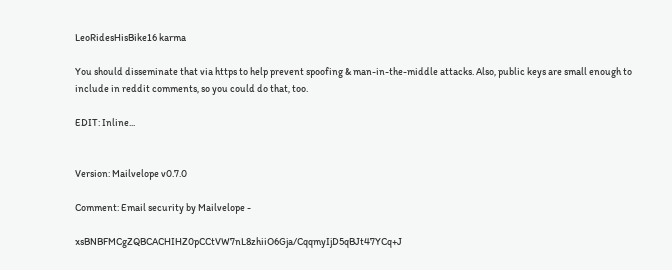LeoRidesHisBike16 karma

You should disseminate that via https to help prevent spoofing & man-in-the-middle attacks. Also, public keys are small enough to include in reddit comments, so you could do that, too.

EDIT: Inline...


Version: Mailvelope v0.7.0

Comment: Email security by Mailvelope -

xsBNBFMCgZQBCACHIHZ0pCCtVW7nL8zhiiO6Gja/CqqmyIjD5qBJt47YCq+J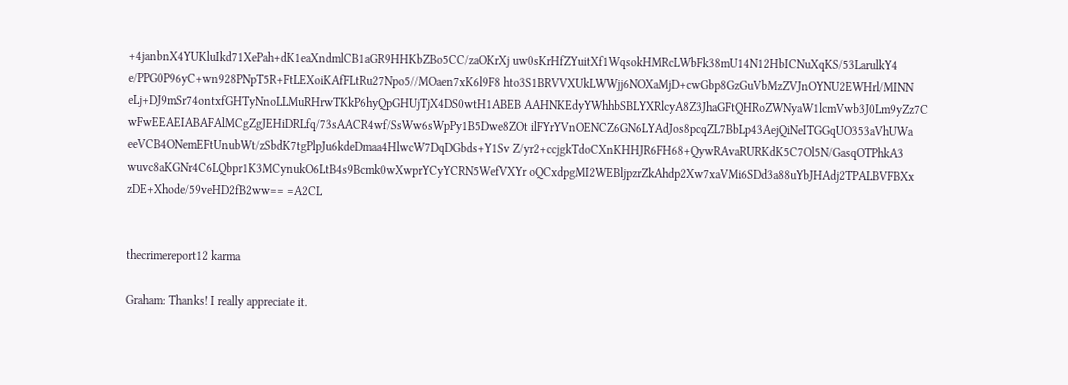+4janbnX4YUKluIkd71XePah+dK1eaXndmlCB1aGR9HHKbZBo5CC/zaOKrXj uw0sKrHfZYuitXf1WqsokHMRcLWbFk38mU14N12HbICNuXqKS/53LarulkY4 e/PPG0P96yC+wn928PNpT5R+FtLEXoiKAfFLtRu27Npo5//MOaen7xK6l9F8 hto3S1BRVVXUkLWWjj6NOXaMjD+cwGbp8GzGuVbMzZVJnOYNU2EWHrl/MINN eLj+DJ9mSr74ontxfGHTyNnoLLMuRHrwTKkP6hyQpGHUjTjX4DS0wtH1ABEB AAHNKEdyYWhhbSBLYXRlcyA8Z3JhaGFtQHRoZWNyaW1lcmVwb3J0Lm9yZz7C wFwEEAEIABAFAlMCgZgJEHiDRLfq/73sAACR4wf/SsWw6sWpPy1B5Dwe8ZOt ilFYrYVnOENCZ6GN6LYAdJos8pcqZL7BbLp43AejQiNeITGGqUO353aVhUWa eeVCB4ONemEFtUnubWt/zSbdK7tgPlpJu6kdeDmaa4HlwcW7DqDGbds+Y1Sv Z/yr2+ccjgkTdoCXnKHHJR6FH68+QywRAvaRURKdK5C7Ol5N/GasqOTPhkA3 wuvc8aKGNr4C6LQbpr1K3MCynukO6LtB4s9Bcmk0wXwprYCyYCRN5WefVXYr oQCxdpgMI2WEBljpzrZkAhdp2Xw7xaVMi6SDd3a88uYbJHAdj2TPALBVFBXx zDE+Xhode/59veHD2fB2ww== =A2CL


thecrimereport12 karma

Graham: Thanks! I really appreciate it.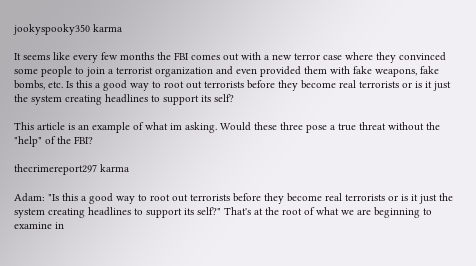jookyspooky350 karma

It seems like every few months the FBI comes out with a new terror case where they convinced some people to join a terrorist organization and even provided them with fake weapons, fake bombs, etc. Is this a good way to root out terrorists before they become real terrorists or is it just the system creating headlines to support its self?

This article is an example of what im asking. Would these three pose a true threat without the "help" of the FBI?

thecrimereport297 karma

Adam: "Is this a good way to root out terrorists before they become real terrorists or is it just the system creating headlines to support its self?" That's at the root of what we are beginning to examine in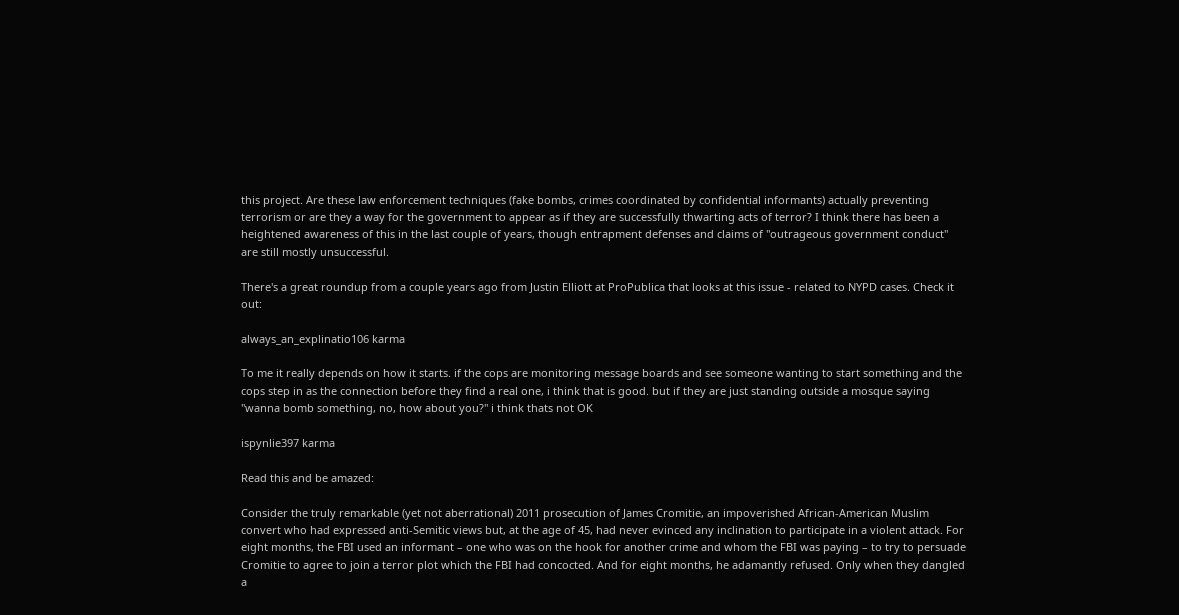this project. Are these law enforcement techniques (fake bombs, crimes coordinated by confidential informants) actually preventing terrorism or are they a way for the government to appear as if they are successfully thwarting acts of terror? I think there has been a heightened awareness of this in the last couple of years, though entrapment defenses and claims of "outrageous government conduct" are still mostly unsuccessful.

There's a great roundup from a couple years ago from Justin Elliott at ProPublica that looks at this issue - related to NYPD cases. Check it out:

always_an_explinatio106 karma

To me it really depends on how it starts. if the cops are monitoring message boards and see someone wanting to start something and the cops step in as the connection before they find a real one, i think that is good. but if they are just standing outside a mosque saying "wanna bomb something, no, how about you?" i think thats not OK

ispynlie397 karma

Read this and be amazed:

Consider the truly remarkable (yet not aberrational) 2011 prosecution of James Cromitie, an impoverished African-American Muslim convert who had expressed anti-Semitic views but, at the age of 45, had never evinced any inclination to participate in a violent attack. For eight months, the FBI used an informant – one who was on the hook for another crime and whom the FBI was paying – to try to persuade Cromitie to agree to join a terror plot which the FBI had concocted. And for eight months, he adamantly refused. Only when they dangled a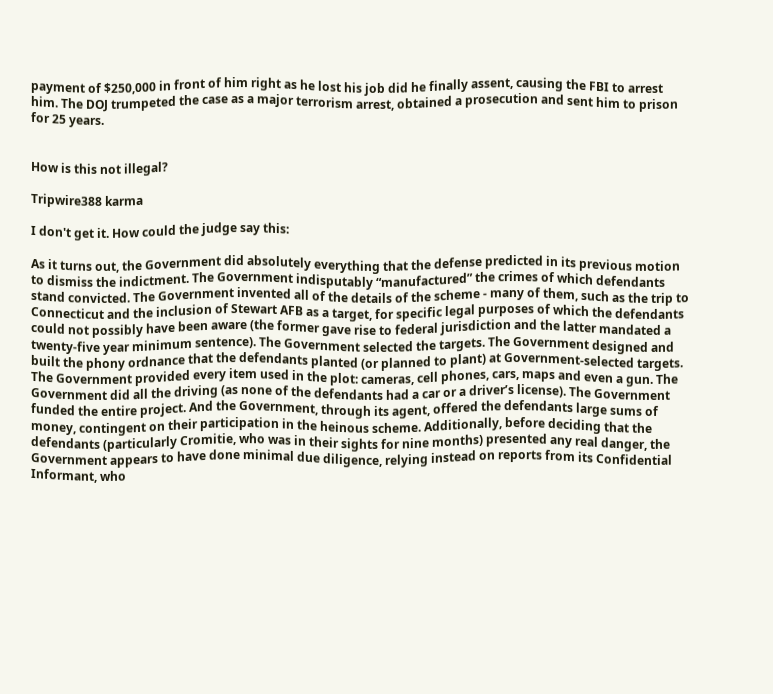payment of $250,000 in front of him right as he lost his job did he finally assent, causing the FBI to arrest him. The DOJ trumpeted the case as a major terrorism arrest, obtained a prosecution and sent him to prison for 25 years.


How is this not illegal?

Tripwire388 karma

I don't get it. How could the judge say this:

As it turns out, the Government did absolutely everything that the defense predicted in its previous motion to dismiss the indictment. The Government indisputably “manufactured” the crimes of which defendants stand convicted. The Government invented all of the details of the scheme - many of them, such as the trip to Connecticut and the inclusion of Stewart AFB as a target, for specific legal purposes of which the defendants could not possibly have been aware (the former gave rise to federal jurisdiction and the latter mandated a twenty-five year minimum sentence). The Government selected the targets. The Government designed and built the phony ordnance that the defendants planted (or planned to plant) at Government-selected targets. The Government provided every item used in the plot: cameras, cell phones, cars, maps and even a gun. The Government did all the driving (as none of the defendants had a car or a driver’s license). The Government funded the entire project. And the Government, through its agent, offered the defendants large sums of money, contingent on their participation in the heinous scheme. Additionally, before deciding that the defendants (particularly Cromitie, who was in their sights for nine months) presented any real danger, the Government appears to have done minimal due diligence, relying instead on reports from its Confidential Informant, who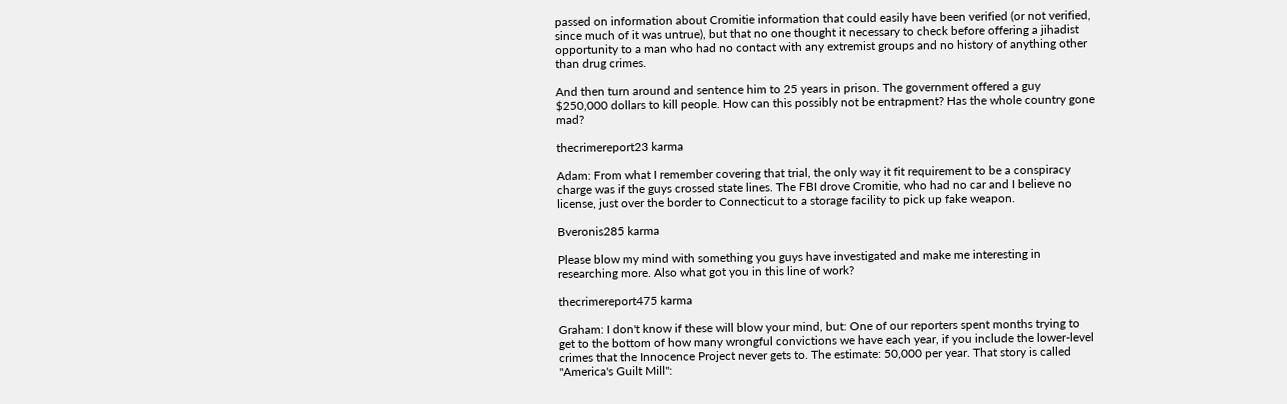passed on information about Cromitie information that could easily have been verified (or not verified, since much of it was untrue), but that no one thought it necessary to check before offering a jihadist opportunity to a man who had no contact with any extremist groups and no history of anything other than drug crimes.

And then turn around and sentence him to 25 years in prison. The government offered a guy $250,000 dollars to kill people. How can this possibly not be entrapment? Has the whole country gone mad?

thecrimereport23 karma

Adam: From what I remember covering that trial, the only way it fit requirement to be a conspiracy charge was if the guys crossed state lines. The FBI drove Cromitie, who had no car and I believe no license, just over the border to Connecticut to a storage facility to pick up fake weapon.

Bveronis285 karma

Please blow my mind with something you guys have investigated and make me interesting in researching more. Also what got you in this line of work?

thecrimereport475 karma

Graham: I don't know if these will blow your mind, but: One of our reporters spent months trying to get to the bottom of how many wrongful convictions we have each year, if you include the lower-level crimes that the Innocence Project never gets to. The estimate: 50,000 per year. That story is called "America's Guilt Mill":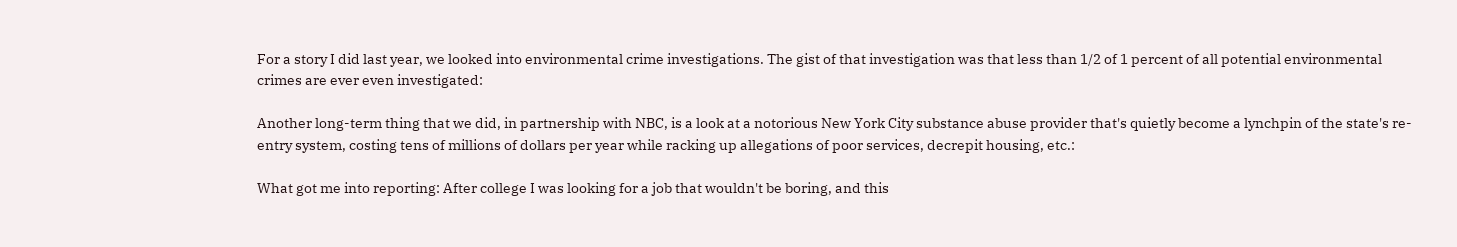For a story I did last year, we looked into environmental crime investigations. The gist of that investigation was that less than 1/2 of 1 percent of all potential environmental crimes are ever even investigated:

Another long-term thing that we did, in partnership with NBC, is a look at a notorious New York City substance abuse provider that's quietly become a lynchpin of the state's re-entry system, costing tens of millions of dollars per year while racking up allegations of poor services, decrepit housing, etc.:

What got me into reporting: After college I was looking for a job that wouldn't be boring, and this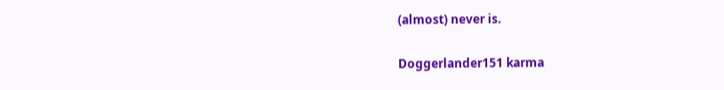(almost) never is.

Doggerlander151 karma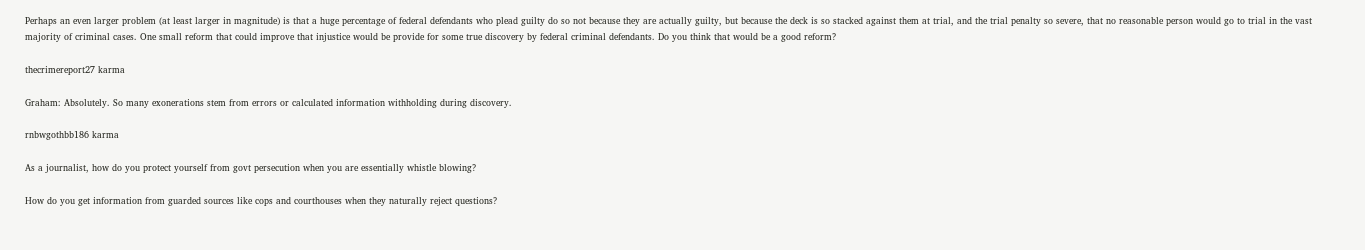Perhaps an even larger problem (at least larger in magnitude) is that a huge percentage of federal defendants who plead guilty do so not because they are actually guilty, but because the deck is so stacked against them at trial, and the trial penalty so severe, that no reasonable person would go to trial in the vast majority of criminal cases. One small reform that could improve that injustice would be provide for some true discovery by federal criminal defendants. Do you think that would be a good reform?

thecrimereport27 karma

Graham: Absolutely. So many exonerations stem from errors or calculated information withholding during discovery.

rnbwgothbb186 karma

As a journalist, how do you protect yourself from govt persecution when you are essentially whistle blowing?

How do you get information from guarded sources like cops and courthouses when they naturally reject questions?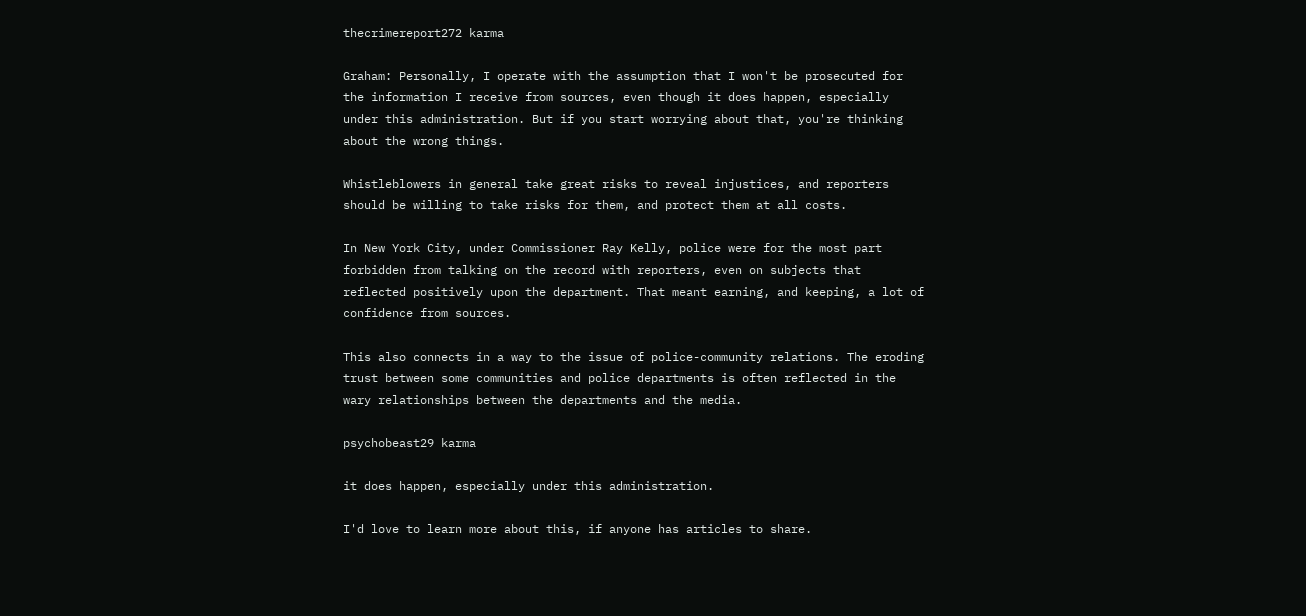thecrimereport272 karma

Graham: Personally, I operate with the assumption that I won't be prosecuted for the information I receive from sources, even though it does happen, especially under this administration. But if you start worrying about that, you're thinking about the wrong things.

Whistleblowers in general take great risks to reveal injustices, and reporters should be willing to take risks for them, and protect them at all costs.

In New York City, under Commissioner Ray Kelly, police were for the most part forbidden from talking on the record with reporters, even on subjects that reflected positively upon the department. That meant earning, and keeping, a lot of confidence from sources.

This also connects in a way to the issue of police-community relations. The eroding trust between some communities and police departments is often reflected in the wary relationships between the departments and the media.

psychobeast29 karma

it does happen, especially under this administration.

I'd love to learn more about this, if anyone has articles to share.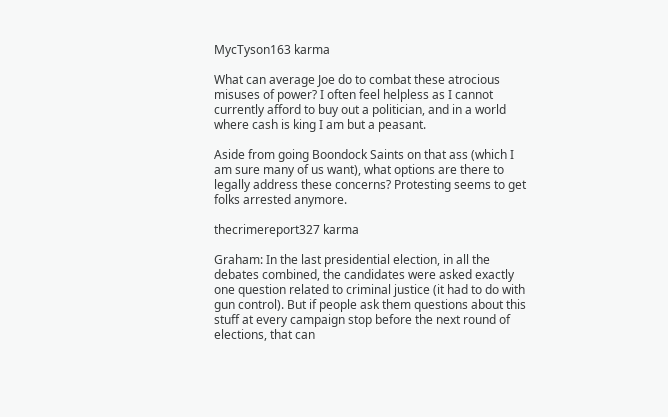MycTyson163 karma

What can average Joe do to combat these atrocious misuses of power? I often feel helpless as I cannot currently afford to buy out a politician, and in a world where cash is king I am but a peasant.

Aside from going Boondock Saints on that ass (which I am sure many of us want), what options are there to legally address these concerns? Protesting seems to get folks arrested anymore.

thecrimereport327 karma

Graham: In the last presidential election, in all the debates combined, the candidates were asked exactly one question related to criminal justice (it had to do with gun control). But if people ask them questions about this stuff at every campaign stop before the next round of elections, that can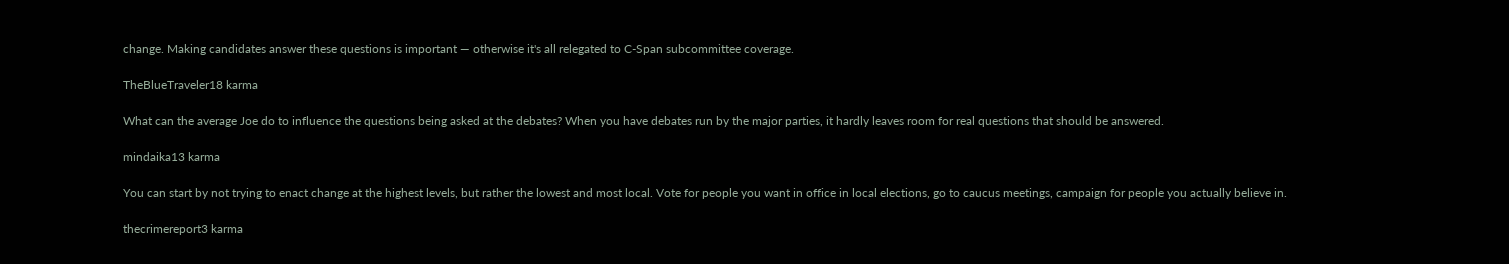change. Making candidates answer these questions is important — otherwise it's all relegated to C-Span subcommittee coverage.

TheBlueTraveler18 karma

What can the average Joe do to influence the questions being asked at the debates? When you have debates run by the major parties, it hardly leaves room for real questions that should be answered.

mindaika13 karma

You can start by not trying to enact change at the highest levels, but rather the lowest and most local. Vote for people you want in office in local elections, go to caucus meetings, campaign for people you actually believe in.

thecrimereport3 karma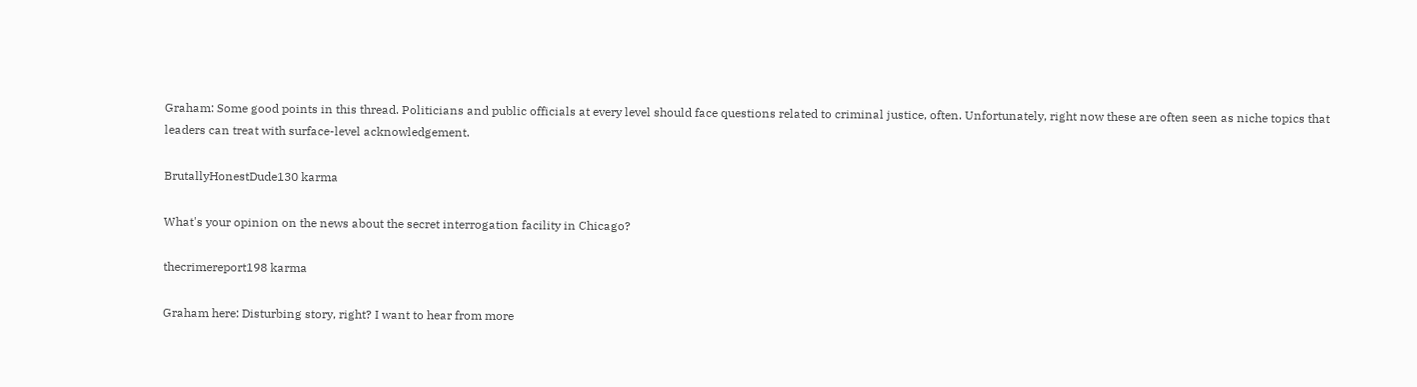Graham: Some good points in this thread. Politicians and public officials at every level should face questions related to criminal justice, often. Unfortunately, right now these are often seen as niche topics that leaders can treat with surface-level acknowledgement.

BrutallyHonestDude130 karma

What's your opinion on the news about the secret interrogation facility in Chicago?

thecrimereport198 karma

Graham here: Disturbing story, right? I want to hear from more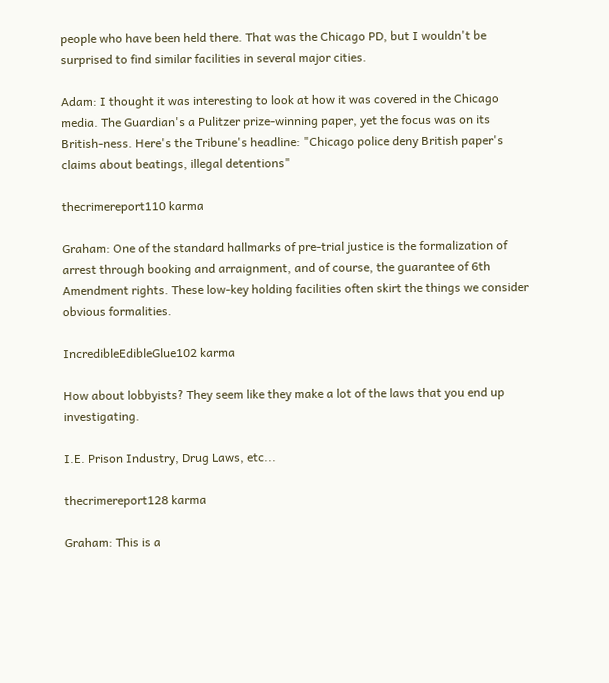people who have been held there. That was the Chicago PD, but I wouldn't be surprised to find similar facilities in several major cities.

Adam: I thought it was interesting to look at how it was covered in the Chicago media. The Guardian's a Pulitzer prize-winning paper, yet the focus was on its British-ness. Here's the Tribune's headline: "Chicago police deny British paper's claims about beatings, illegal detentions"

thecrimereport110 karma

Graham: One of the standard hallmarks of pre-trial justice is the formalization of arrest through booking and arraignment, and of course, the guarantee of 6th Amendment rights. These low-key holding facilities often skirt the things we consider obvious formalities.

IncredibleEdibleGlue102 karma

How about lobbyists? They seem like they make a lot of the laws that you end up investigating.

I.E. Prison Industry, Drug Laws, etc...

thecrimereport128 karma

Graham: This is a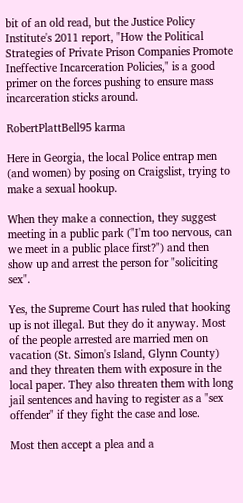bit of an old read, but the Justice Policy Institute's 2011 report, "How the Political Strategies of Private Prison Companies Promote Ineffective Incarceration Policies," is a good primer on the forces pushing to ensure mass incarceration sticks around.

RobertPlattBell95 karma

Here in Georgia, the local Police entrap men (and women) by posing on Craigslist, trying to make a sexual hookup.

When they make a connection, they suggest meeting in a public park ("I'm too nervous, can we meet in a public place first?") and then show up and arrest the person for "soliciting sex".

Yes, the Supreme Court has ruled that hooking up is not illegal. But they do it anyway. Most of the people arrested are married men on vacation (St. Simon's Island, Glynn County) and they threaten them with exposure in the local paper. They also threaten them with long jail sentences and having to register as a "sex offender" if they fight the case and lose.

Most then accept a plea and a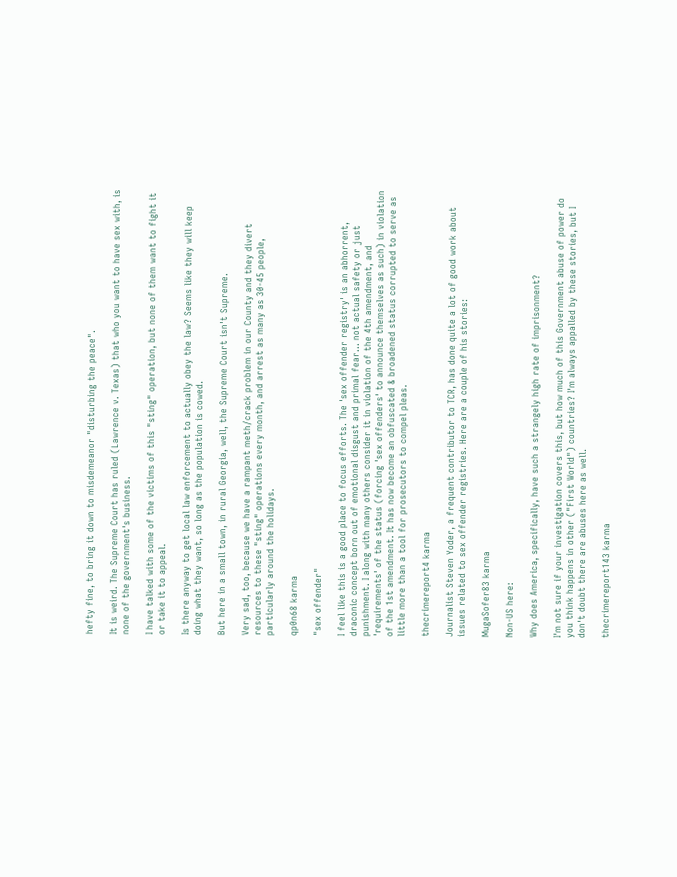hefty fine, to bring it down to misdemeanor "disturbing the peace".

It is weird. The Supreme Court has ruled (Lawrence v. Texas) that who you want to have sex with, is none of the government's business.

I have talked with some of the victims of this "sting" operation, but none of them want to fight it or take it to appeal.

Is there anyway to get local law enforcement to actually obey the law? Seems like they will keep doing what they want, so long as the population is cowed.

But here in a small town, in rural Georgia, well, the Supreme Court isn't Supreme.

Very sad, too, because we have a rampant meth/crack problem in our County and they divert resources to these "sting" operations every month, and arrest as many as 30-45 people, particularly around the holidays.

qp0n68 karma

"sex offender"

I feel like this is a good place to focus efforts. The 'sex offender registry' is an abhorrent, draconic concept born out of emotional disgust and primal fear... not actual safety or just punishment. I along with many others consider it in violation of the 4th amendment, and 'requirements' of the status (forcing 'sex offenders' to announce themselves as such) in violation of the 1st amendment. It has now become an obfuscated & broadened status corrupted to serve as little more than a tool for prosecutors to compel pleas.

thecrimereport4 karma

Journalist Steven Yoder, a frequent contributor to TCR, has done quite a lot of good work about issues related to sex offender registries. Here are a couple of his stories:

MugaSofer83 karma

Non-US here:

Why does America, specifically, have such a strangely high rate of imprisonment?

I'm not sure if your investigation covers this, but how much of this Government abuse of power do you think happens in other ("First World") countries? I'm always appalled by these stories, but I don't doubt there are abuses here as well.

thecrimereport143 karma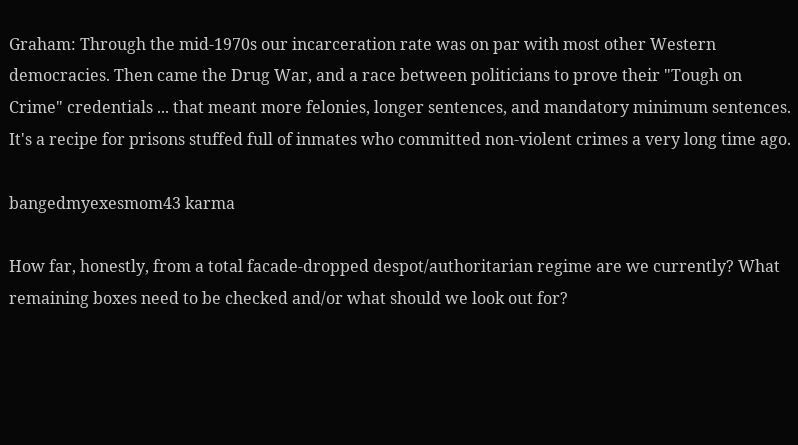Graham: Through the mid-1970s our incarceration rate was on par with most other Western democracies. Then came the Drug War, and a race between politicians to prove their "Tough on Crime" credentials ... that meant more felonies, longer sentences, and mandatory minimum sentences. It's a recipe for prisons stuffed full of inmates who committed non-violent crimes a very long time ago.

bangedmyexesmom43 karma

How far, honestly, from a total facade-dropped despot/authoritarian regime are we currently? What remaining boxes need to be checked and/or what should we look out for?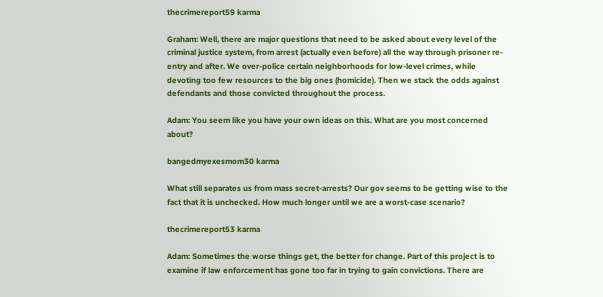thecrimereport59 karma

Graham: Well, there are major questions that need to be asked about every level of the criminal justice system, from arrest (actually even before) all the way through prisoner re-entry and after. We over-police certain neighborhoods for low-level crimes, while devoting too few resources to the big ones (homicide). Then we stack the odds against defendants and those convicted throughout the process.

Adam: You seem like you have your own ideas on this. What are you most concerned about?

bangedmyexesmom30 karma

What still separates us from mass secret-arrests? Our gov seems to be getting wise to the fact that it is unchecked. How much longer until we are a worst-case scenario?

thecrimereport53 karma

Adam: Sometimes the worse things get, the better for change. Part of this project is to examine if law enforcement has gone too far in trying to gain convictions. There are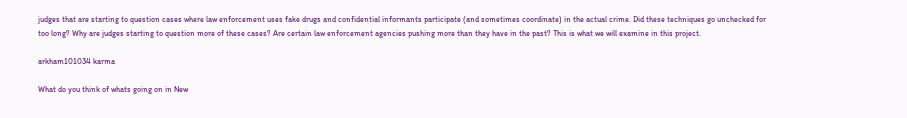judges that are starting to question cases where law enforcement uses fake drugs and confidential informants participate (and sometimes coordinate) in the actual crime. Did these techniques go unchecked for too long? Why are judges starting to question more of these cases? Are certain law enforcement agencies pushing more than they have in the past? This is what we will examine in this project.

arkham101034 karma

What do you think of whats going on in New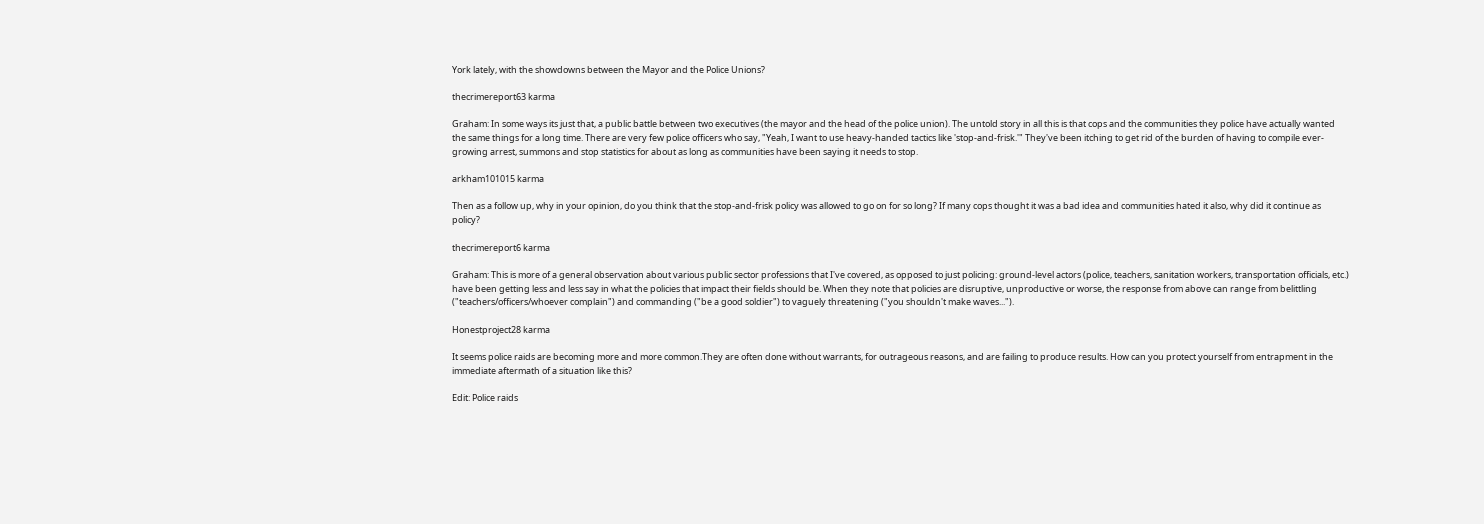York lately, with the showdowns between the Mayor and the Police Unions?

thecrimereport63 karma

Graham: In some ways its just that, a public battle between two executives (the mayor and the head of the police union). The untold story in all this is that cops and the communities they police have actually wanted the same things for a long time. There are very few police officers who say, "Yeah, I want to use heavy-handed tactics like 'stop-and-frisk.'" They've been itching to get rid of the burden of having to compile ever-growing arrest, summons and stop statistics for about as long as communities have been saying it needs to stop.

arkham101015 karma

Then as a follow up, why in your opinion, do you think that the stop-and-frisk policy was allowed to go on for so long? If many cops thought it was a bad idea and communities hated it also, why did it continue as policy?

thecrimereport6 karma

Graham: This is more of a general observation about various public sector professions that I've covered, as opposed to just policing: ground-level actors (police, teachers, sanitation workers, transportation officials, etc.) have been getting less and less say in what the policies that impact their fields should be. When they note that policies are disruptive, unproductive or worse, the response from above can range from belittling ("teachers/officers/whoever complain") and commanding ("be a good soldier") to vaguely threatening ("you shouldn't make waves...").

Honestproject28 karma

It seems police raids are becoming more and more common.They are often done without warrants, for outrageous reasons, and are failing to produce results. How can you protect yourself from entrapment in the immediate aftermath of a situation like this?

Edit: Police raids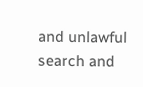and unlawful search and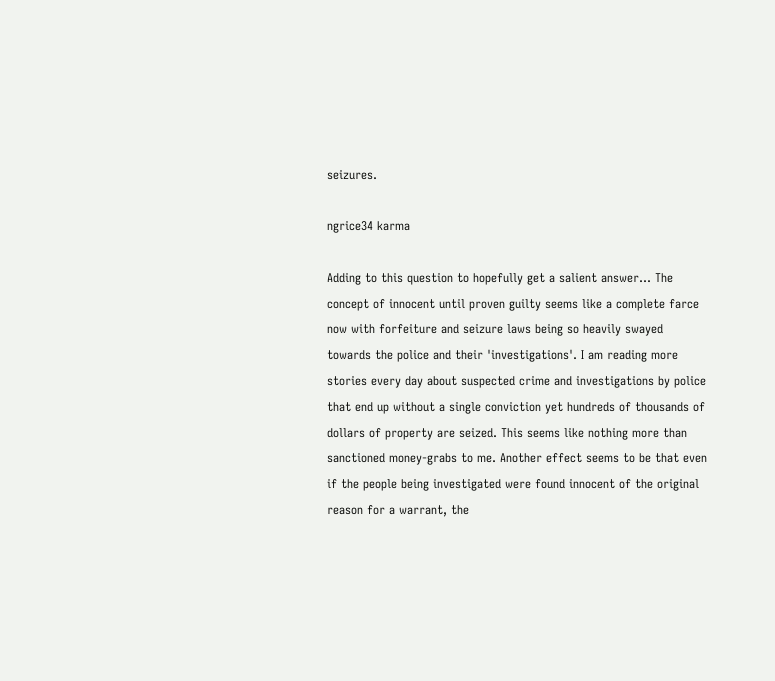seizures.

ngrice34 karma

Adding to this question to hopefully get a salient answer... The concept of innocent until proven guilty seems like a complete farce now with forfeiture and seizure laws being so heavily swayed towards the police and their 'investigations'. I am reading more stories every day about suspected crime and investigations by police that end up without a single conviction yet hundreds of thousands of dollars of property are seized. This seems like nothing more than sanctioned money-grabs to me. Another effect seems to be that even if the people being investigated were found innocent of the original reason for a warrant, the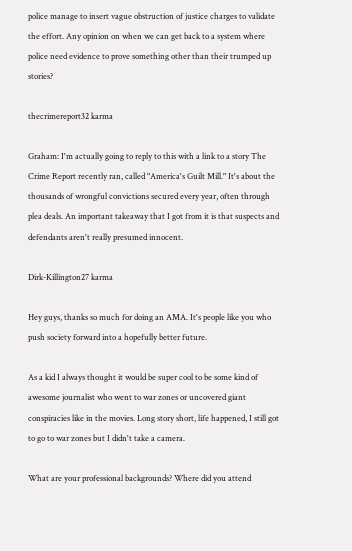police manage to insert vague obstruction of justice charges to validate the effort. Any opinion on when we can get back to a system where police need evidence to prove something other than their trumped up stories?

thecrimereport32 karma

Graham: I'm actually going to reply to this with a link to a story The Crime Report recently ran, called "America's Guilt Mill." It's about the thousands of wrongful convictions secured every year, often through plea deals. An important takeaway that I got from it is that suspects and defendants aren't really presumed innocent.

Dirk-Killington27 karma

Hey guys, thanks so much for doing an AMA. It's people like you who push society forward into a hopefully better future.

As a kid I always thought it would be super cool to be some kind of awesome journalist who went to war zones or uncovered giant conspiracies like in the movies. Long story short, life happened, I still got to go to war zones but I didn't take a camera.

What are your professional backgrounds? Where did you attend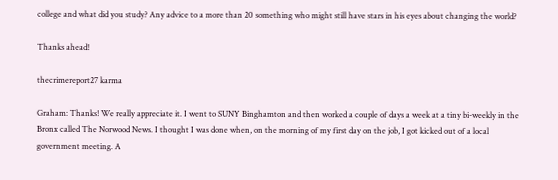college and what did you study? Any advice to a more than 20 something who might still have stars in his eyes about changing the world?

Thanks ahead!

thecrimereport27 karma

Graham: Thanks! We really appreciate it. I went to SUNY Binghamton and then worked a couple of days a week at a tiny bi-weekly in the Bronx called The Norwood News. I thought I was done when, on the morning of my first day on the job, I got kicked out of a local government meeting. A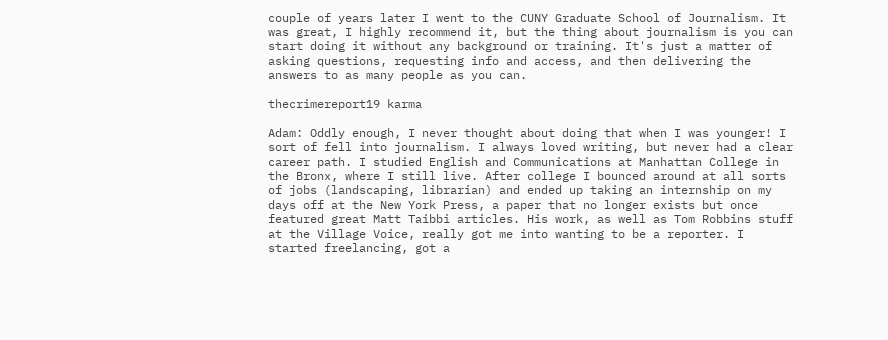couple of years later I went to the CUNY Graduate School of Journalism. It was great, I highly recommend it, but the thing about journalism is you can start doing it without any background or training. It's just a matter of asking questions, requesting info and access, and then delivering the answers to as many people as you can.

thecrimereport19 karma

Adam: Oddly enough, I never thought about doing that when I was younger! I sort of fell into journalism. I always loved writing, but never had a clear career path. I studied English and Communications at Manhattan College in the Bronx, where I still live. After college I bounced around at all sorts of jobs (landscaping, librarian) and ended up taking an internship on my days off at the New York Press, a paper that no longer exists but once featured great Matt Taibbi articles. His work, as well as Tom Robbins stuff at the Village Voice, really got me into wanting to be a reporter. I started freelancing, got a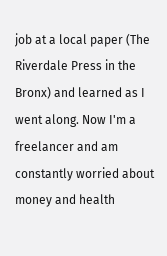job at a local paper (The Riverdale Press in the Bronx) and learned as I went along. Now I'm a freelancer and am constantly worried about money and health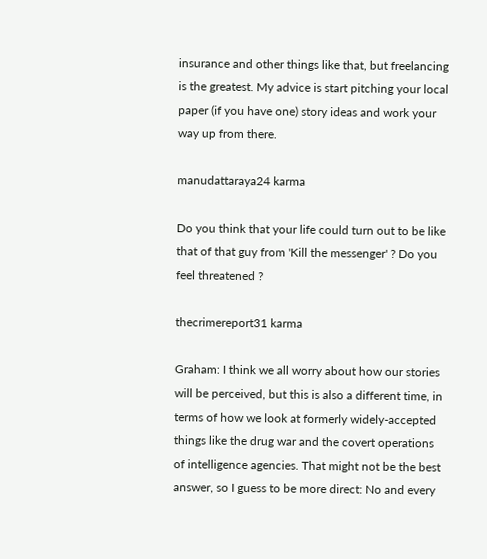insurance and other things like that, but freelancing is the greatest. My advice is start pitching your local paper (if you have one) story ideas and work your way up from there.

manudattaraya24 karma

Do you think that your life could turn out to be like that of that guy from 'Kill the messenger' ? Do you feel threatened ?

thecrimereport31 karma

Graham: I think we all worry about how our stories will be perceived, but this is also a different time, in terms of how we look at formerly widely-accepted things like the drug war and the covert operations of intelligence agencies. That might not be the best answer, so I guess to be more direct: No and every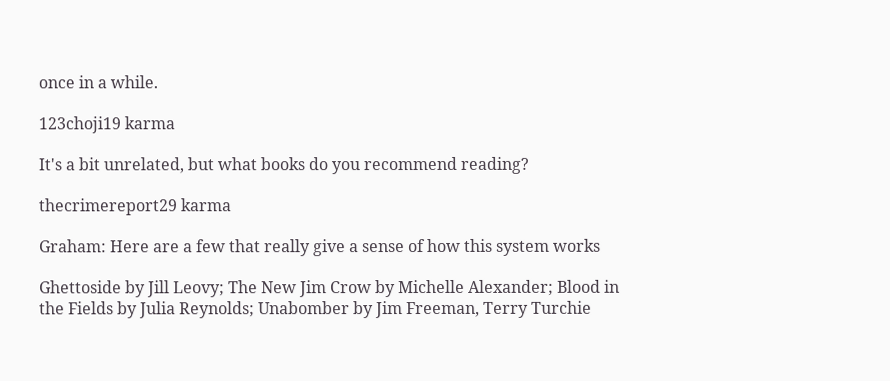once in a while.

123choji19 karma

It's a bit unrelated, but what books do you recommend reading?

thecrimereport29 karma

Graham: Here are a few that really give a sense of how this system works

Ghettoside by Jill Leovy; The New Jim Crow by Michelle Alexander; Blood in the Fields by Julia Reynolds; Unabomber by Jim Freeman, Terry Turchie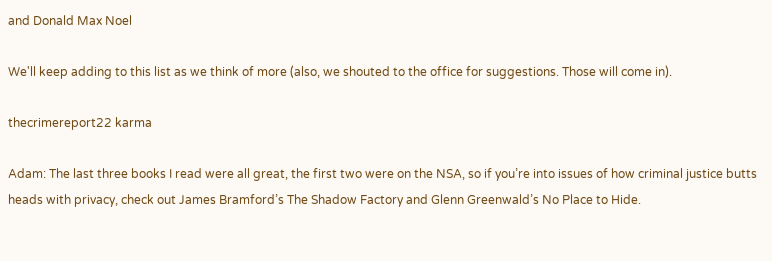and Donald Max Noel

We'll keep adding to this list as we think of more (also, we shouted to the office for suggestions. Those will come in).

thecrimereport22 karma

Adam: The last three books I read were all great, the first two were on the NSA, so if you’re into issues of how criminal justice butts heads with privacy, check out James Bramford’s The Shadow Factory and Glenn Greenwald’s No Place to Hide.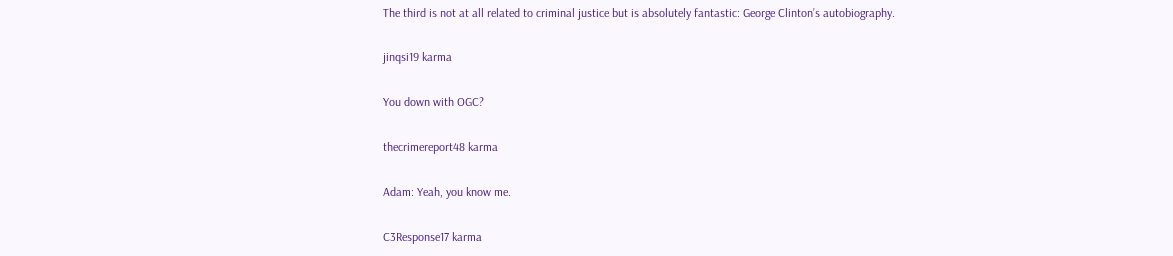The third is not at all related to criminal justice but is absolutely fantastic: George Clinton’s autobiography.

jinqsi19 karma

You down with OGC?

thecrimereport48 karma

Adam: Yeah, you know me.

C3Response17 karma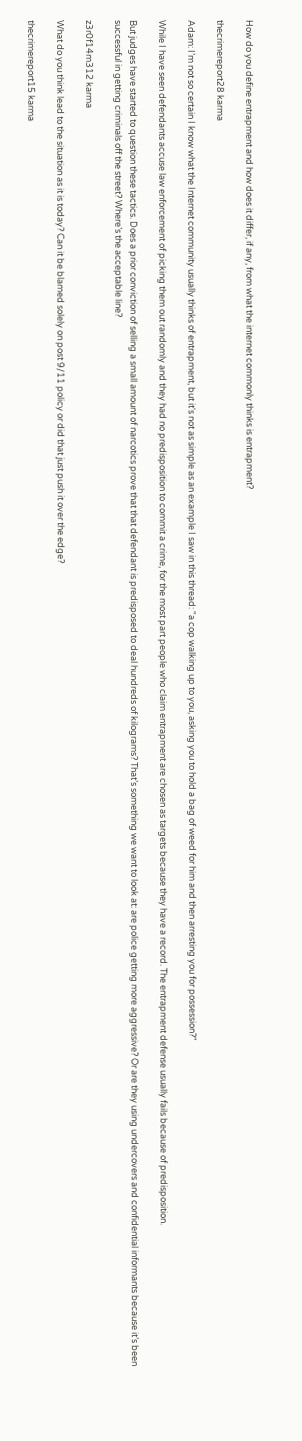How do you define entrapment and how does it differ, if any, from what the internet commonly thinks is entrapment?

thecrimereport28 karma

Adam: I’m not so certain I know what the Internet community usually thinks of entrapment, but it's not as simple as an example I saw in this thread: "a cop walking up to you, asking you to hold a bag of weed for him and then arresting you for possession?"

While I have seen defendants accuse law enforcement of picking them out randomly and they had no predisposition to commit a crime, for the most part people who claim entrapment are chosen as targets because they have a record. The entrapment defense usually fails because of predisposition.

But judges have started to question these tactics. Does a prior conviction of selling a small amount of narcotics prove that that defendant is predisposed to deal hundreds of kilograms? That’s something we want to look at: are police getting more aggressive? Or are they using undercovers and confidential informants because it’s been successful in getting criminals off the street? Where’s the acceptable line?

z3r0f14m312 karma

What do you think lead to the situation as it is today? Can it be blamed solely on post 9/11 policy or did that just push it over the edge?

thecrimereport15 karma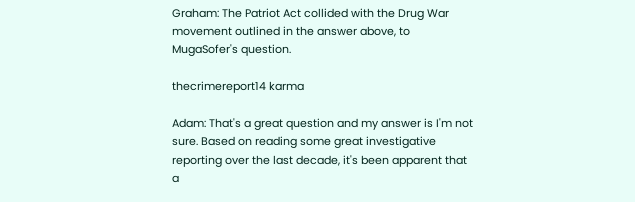Graham: The Patriot Act collided with the Drug War movement outlined in the answer above, to MugaSofer's question.

thecrimereport14 karma

Adam: That's a great question and my answer is I'm not sure. Based on reading some great investigative reporting over the last decade, it's been apparent that a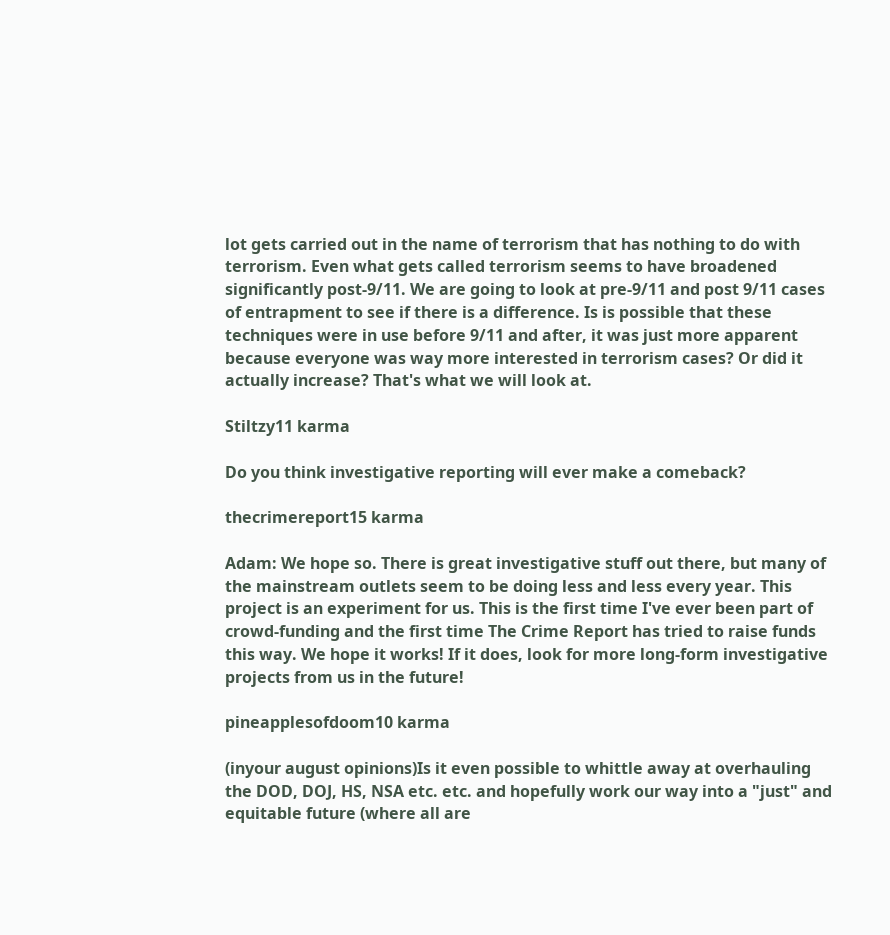lot gets carried out in the name of terrorism that has nothing to do with terrorism. Even what gets called terrorism seems to have broadened significantly post-9/11. We are going to look at pre-9/11 and post 9/11 cases of entrapment to see if there is a difference. Is is possible that these techniques were in use before 9/11 and after, it was just more apparent because everyone was way more interested in terrorism cases? Or did it actually increase? That's what we will look at.

Stiltzy11 karma

Do you think investigative reporting will ever make a comeback?

thecrimereport15 karma

Adam: We hope so. There is great investigative stuff out there, but many of the mainstream outlets seem to be doing less and less every year. This project is an experiment for us. This is the first time I've ever been part of crowd-funding and the first time The Crime Report has tried to raise funds this way. We hope it works! If it does, look for more long-form investigative projects from us in the future!

pineapplesofdoom10 karma

(inyour august opinions)Is it even possible to whittle away at overhauling the DOD, DOJ, HS, NSA etc. etc. and hopefully work our way into a "just" and equitable future (where all are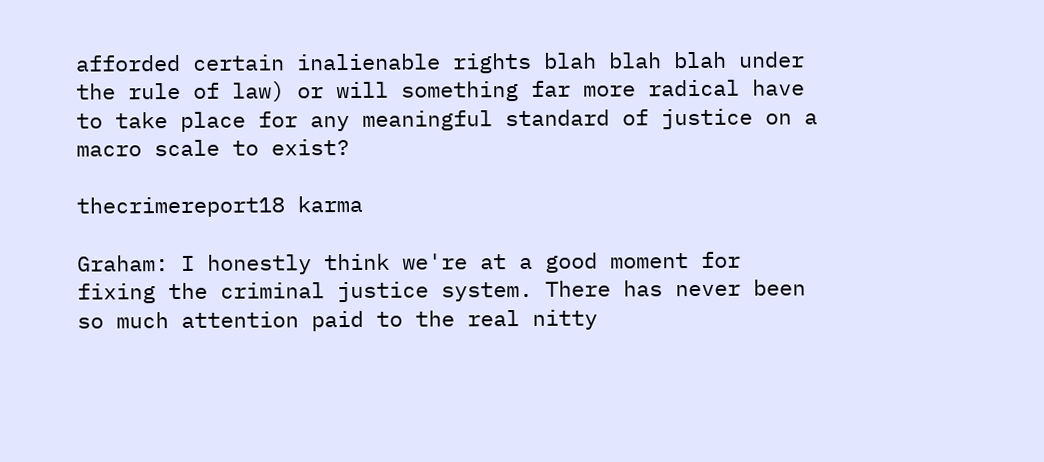afforded certain inalienable rights blah blah blah under the rule of law) or will something far more radical have to take place for any meaningful standard of justice on a macro scale to exist?

thecrimereport18 karma

Graham: I honestly think we're at a good moment for fixing the criminal justice system. There has never been so much attention paid to the real nitty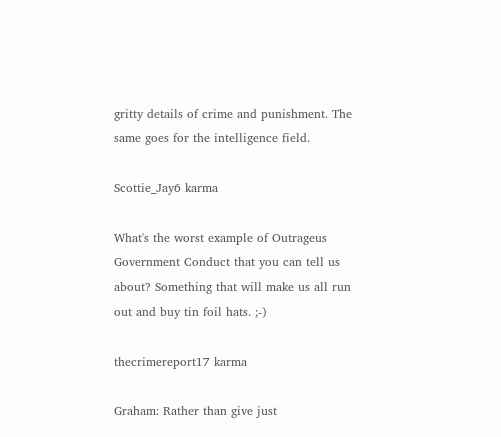gritty details of crime and punishment. The same goes for the intelligence field.

Scottie_Jay6 karma

What's the worst example of Outrageus Government Conduct that you can tell us about? Something that will make us all run out and buy tin foil hats. ;-)

thecrimereport17 karma

Graham: Rather than give just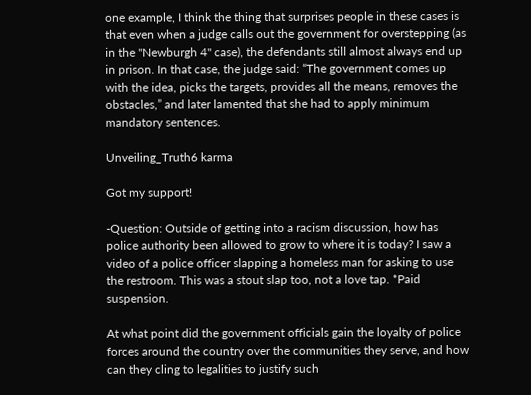one example, I think the thing that surprises people in these cases is that even when a judge calls out the government for overstepping (as in the "Newburgh 4" case), the defendants still almost always end up in prison. In that case, the judge said: “The government comes up with the idea, picks the targets, provides all the means, removes the obstacles,” and later lamented that she had to apply minimum mandatory sentences.

Unveiling_Truth6 karma

Got my support!

-Question: Outside of getting into a racism discussion, how has police authority been allowed to grow to where it is today? I saw a video of a police officer slapping a homeless man for asking to use the restroom. This was a stout slap too, not a love tap. *Paid suspension.

At what point did the government officials gain the loyalty of police forces around the country over the communities they serve, and how can they cling to legalities to justify such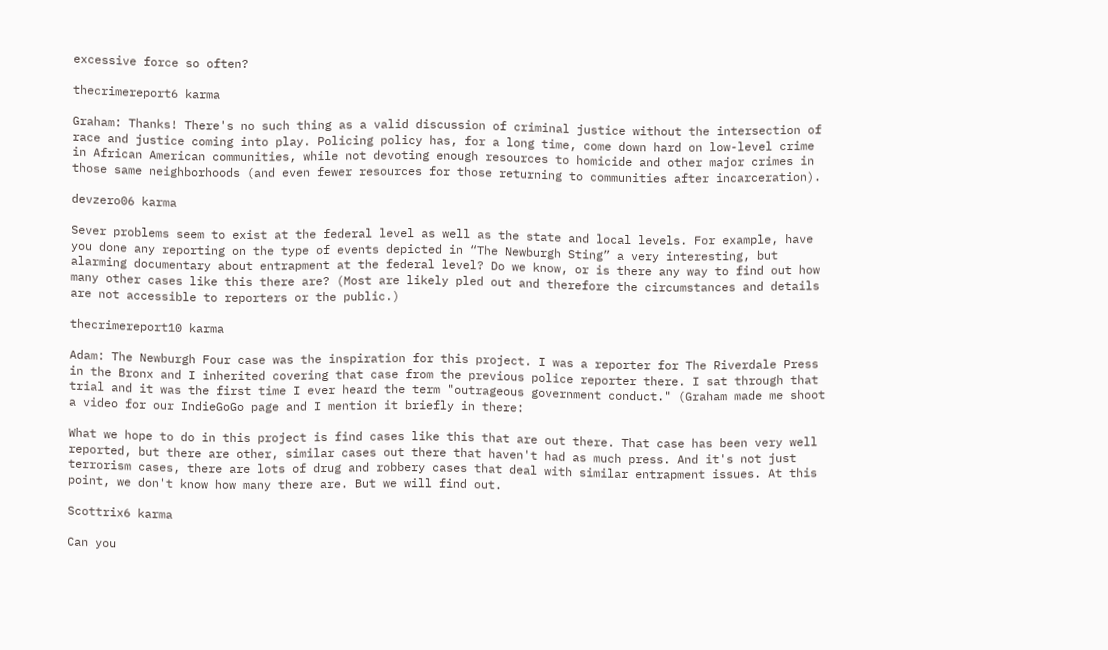excessive force so often?

thecrimereport6 karma

Graham: Thanks! There's no such thing as a valid discussion of criminal justice without the intersection of race and justice coming into play. Policing policy has, for a long time, come down hard on low-level crime in African American communities, while not devoting enough resources to homicide and other major crimes in those same neighborhoods (and even fewer resources for those returning to communities after incarceration).

devzero06 karma

Sever problems seem to exist at the federal level as well as the state and local levels. For example, have you done any reporting on the type of events depicted in “The Newburgh Sting” a very interesting, but alarming documentary about entrapment at the federal level? Do we know, or is there any way to find out how many other cases like this there are? (Most are likely pled out and therefore the circumstances and details are not accessible to reporters or the public.)

thecrimereport10 karma

Adam: The Newburgh Four case was the inspiration for this project. I was a reporter for The Riverdale Press in the Bronx and I inherited covering that case from the previous police reporter there. I sat through that trial and it was the first time I ever heard the term "outrageous government conduct." (Graham made me shoot a video for our IndieGoGo page and I mention it briefly in there:

What we hope to do in this project is find cases like this that are out there. That case has been very well reported, but there are other, similar cases out there that haven't had as much press. And it's not just terrorism cases, there are lots of drug and robbery cases that deal with similar entrapment issues. At this point, we don't know how many there are. But we will find out.

Scottrix6 karma

Can you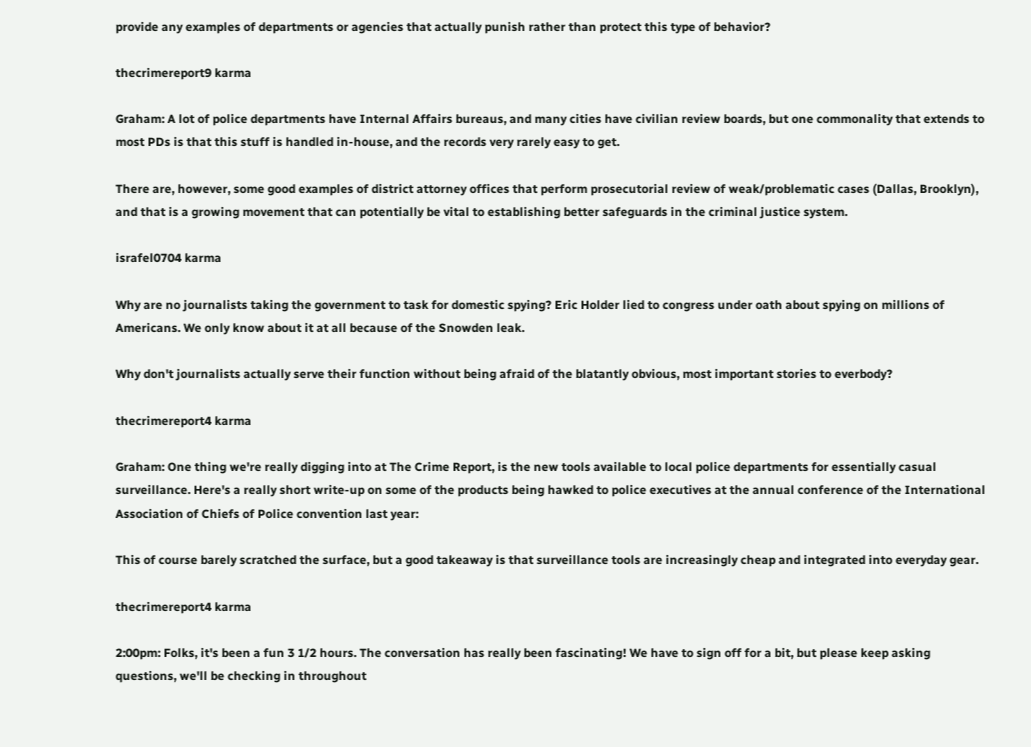provide any examples of departments or agencies that actually punish rather than protect this type of behavior?

thecrimereport9 karma

Graham: A lot of police departments have Internal Affairs bureaus, and many cities have civilian review boards, but one commonality that extends to most PDs is that this stuff is handled in-house, and the records very rarely easy to get.

There are, however, some good examples of district attorney offices that perform prosecutorial review of weak/problematic cases (Dallas, Brooklyn), and that is a growing movement that can potentially be vital to establishing better safeguards in the criminal justice system.

israfel0704 karma

Why are no journalists taking the government to task for domestic spying? Eric Holder lied to congress under oath about spying on millions of Americans. We only know about it at all because of the Snowden leak.

Why don't journalists actually serve their function without being afraid of the blatantly obvious, most important stories to everbody?

thecrimereport4 karma

Graham: One thing we're really digging into at The Crime Report, is the new tools available to local police departments for essentially casual surveillance. Here's a really short write-up on some of the products being hawked to police executives at the annual conference of the International Association of Chiefs of Police convention last year:

This of course barely scratched the surface, but a good takeaway is that surveillance tools are increasingly cheap and integrated into everyday gear.

thecrimereport4 karma

2:00pm: Folks, it's been a fun 3 1/2 hours. The conversation has really been fascinating! We have to sign off for a bit, but please keep asking questions, we'll be checking in throughout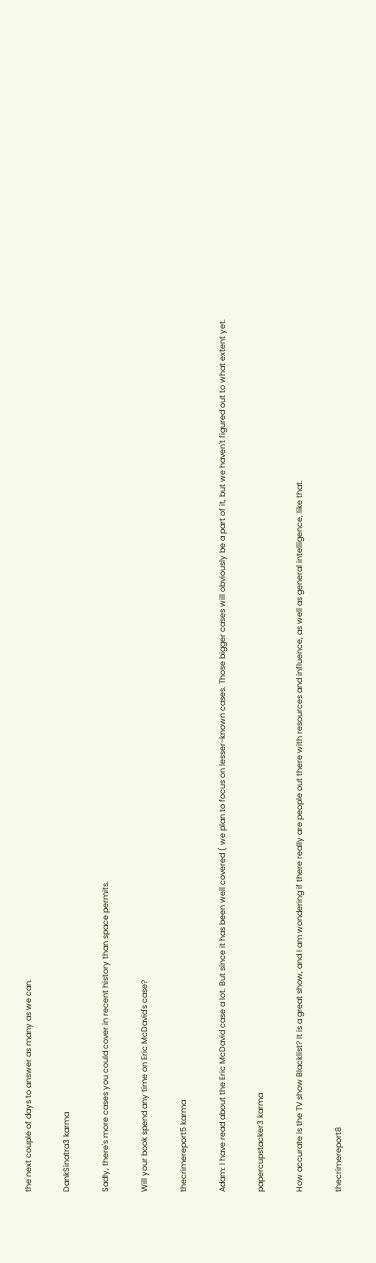the next couple of days to answer as many as we can.

DankSinatra3 karma

Sadly, there's more cases you could cover in recent history than space permits.

Will your book spend any time on Eric McDavid's case?

thecrimereport5 karma

Adam: I have read about the Eric McDavid case a lot. But since it has been well covered ( we plan to focus on lesser-known cases. Those bigger cases will obviously be a part of it, but we haven't figured out to what extent yet.

papercupstacker3 karma

How accurate is the TV show Blacklist? It is a great show, and I am wondering if there really are people out there with resources and influence, as well as general intelligence, like that.

thecrimereport8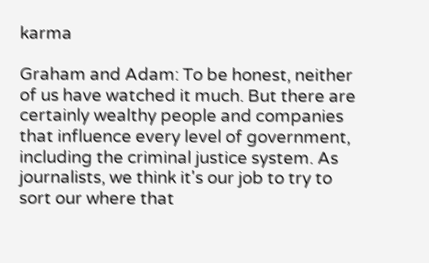karma

Graham and Adam: To be honest, neither of us have watched it much. But there are certainly wealthy people and companies that influence every level of government, including the criminal justice system. As journalists, we think it's our job to try to sort our where that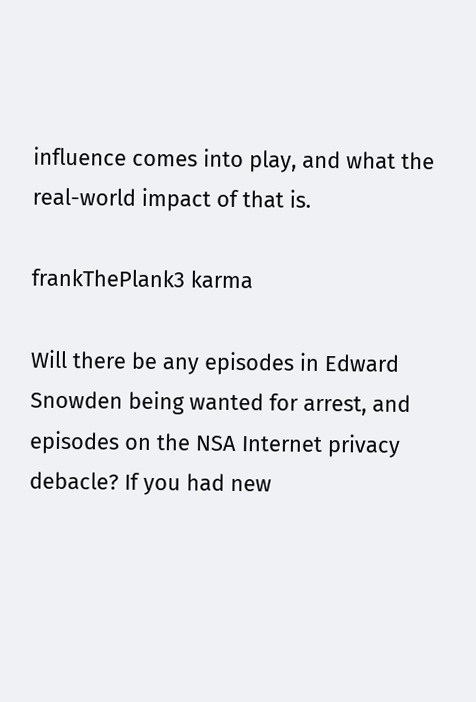influence comes into play, and what the real-world impact of that is.

frankThePlank3 karma

Will there be any episodes in Edward Snowden being wanted for arrest, and episodes on the NSA Internet privacy debacle? If you had new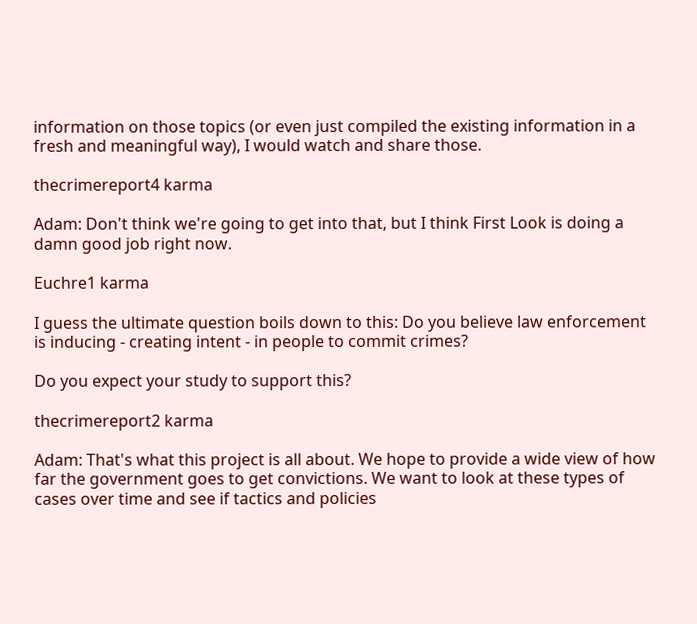information on those topics (or even just compiled the existing information in a fresh and meaningful way), I would watch and share those.

thecrimereport4 karma

Adam: Don't think we're going to get into that, but I think First Look is doing a damn good job right now.

Euchre1 karma

I guess the ultimate question boils down to this: Do you believe law enforcement is inducing - creating intent - in people to commit crimes?

Do you expect your study to support this?

thecrimereport2 karma

Adam: That's what this project is all about. We hope to provide a wide view of how far the government goes to get convictions. We want to look at these types of cases over time and see if tactics and policies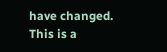have changed. This is a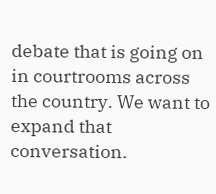debate that is going on in courtrooms across the country. We want to expand that conversation.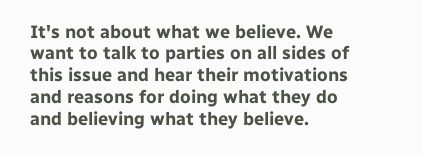It's not about what we believe. We want to talk to parties on all sides of this issue and hear their motivations and reasons for doing what they do and believing what they believe.